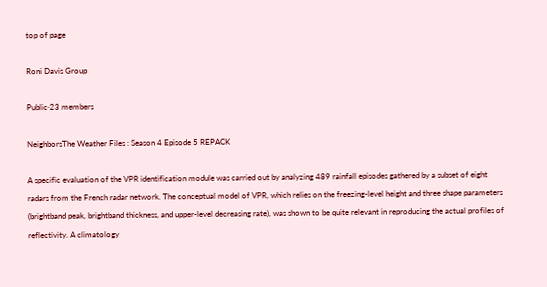top of page

Roni Davis Group

Public·23 members

NeighborsThe Weather Files : Season 4 Episode 5 REPACK

A specific evaluation of the VPR identification module was carried out by analyzing 489 rainfall episodes gathered by a subset of eight radars from the French radar network. The conceptual model of VPR, which relies on the freezing-level height and three shape parameters (brightband peak, brightband thickness, and upper-level decreasing rate), was shown to be quite relevant in reproducing the actual profiles of reflectivity. A climatology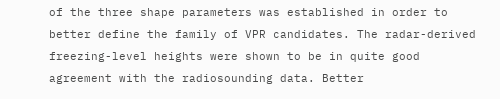of the three shape parameters was established in order to better define the family of VPR candidates. The radar-derived freezing-level heights were shown to be in quite good agreement with the radiosounding data. Better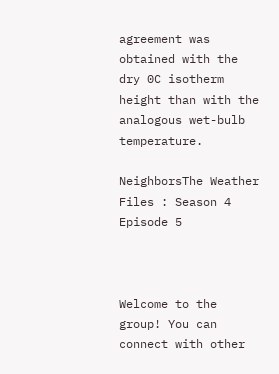agreement was obtained with the dry 0C isotherm height than with the analogous wet-bulb temperature.

NeighborsThe Weather Files : Season 4 Episode 5



Welcome to the group! You can connect with other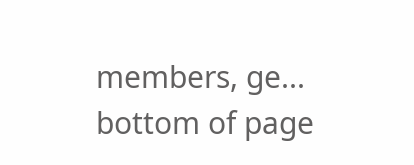members, ge...
bottom of page